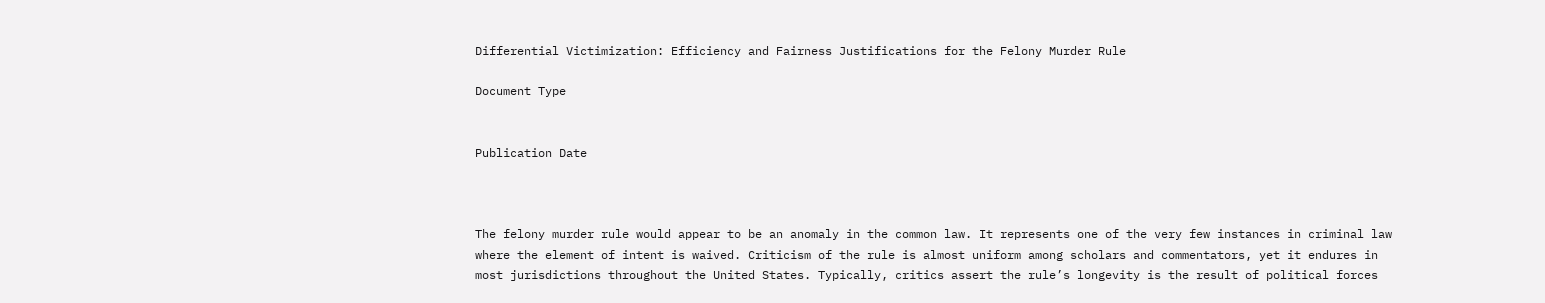Differential Victimization: Efficiency and Fairness Justifications for the Felony Murder Rule

Document Type


Publication Date



The felony murder rule would appear to be an anomaly in the common law. It represents one of the very few instances in criminal law where the element of intent is waived. Criticism of the rule is almost uniform among scholars and commentators, yet it endures in most jurisdictions throughout the United States. Typically, critics assert the rule’s longevity is the result of political forces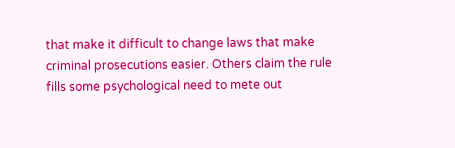that make it difficult to change laws that make criminal prosecutions easier. Others claim the rule fills some psychological need to mete out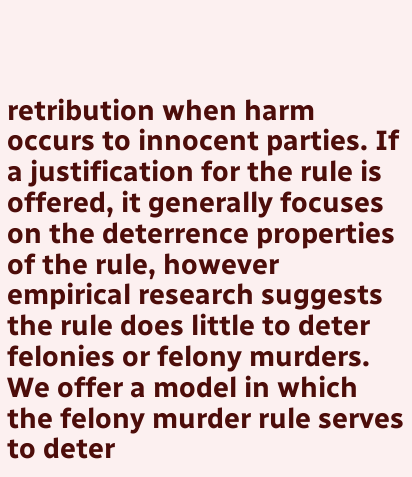retribution when harm occurs to innocent parties. If a justification for the rule is offered, it generally focuses on the deterrence properties of the rule, however empirical research suggests the rule does little to deter felonies or felony murders. We offer a model in which the felony murder rule serves to deter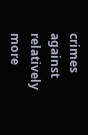crimes against relatively more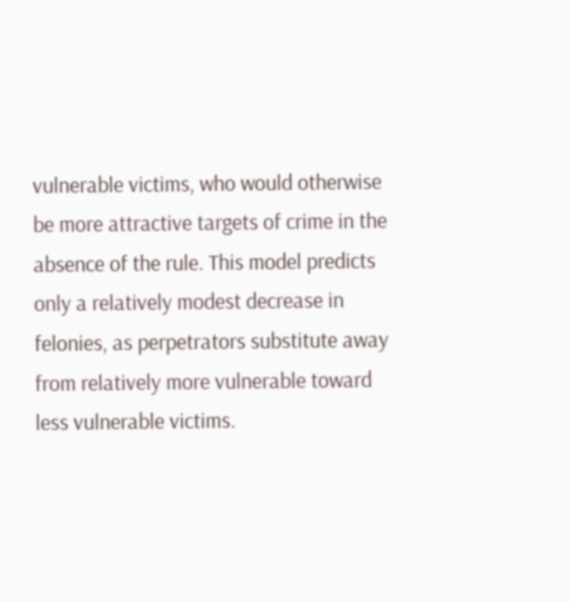vulnerable victims, who would otherwise be more attractive targets of crime in the absence of the rule. This model predicts only a relatively modest decrease in felonies, as perpetrators substitute away from relatively more vulnerable toward less vulnerable victims.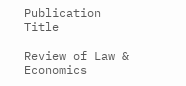Publication Title

Review of Law & Economics